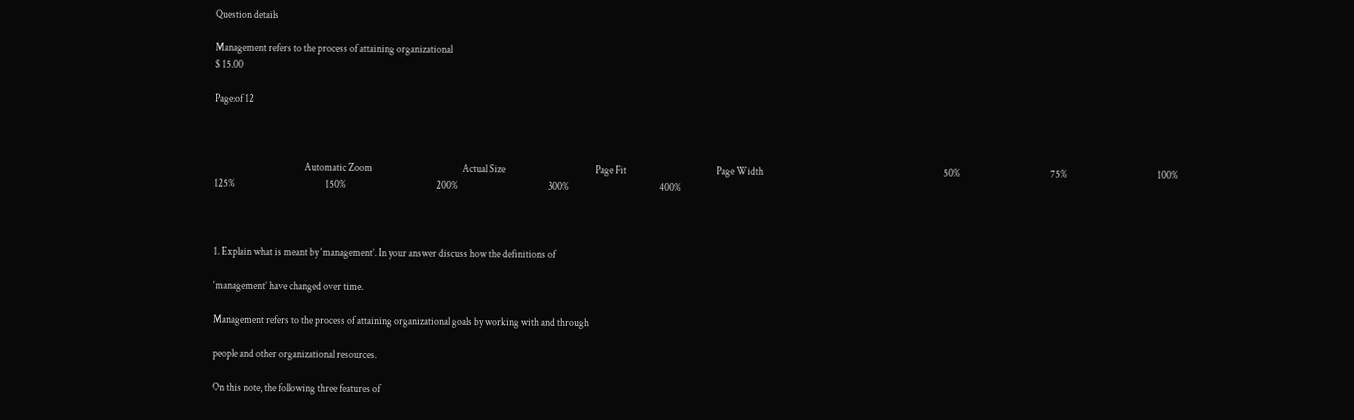Question details

Management refers to the process of attaining organizational
$ 15.00

Page:of 12



                                             Automatic Zoom                                             Actual Size                                             Page Fit                                             Page Width                                                                                          50%                                             75%                                             100%                                             125%                                             150%                                             200%                                             300%                                             400%



1. Explain what is meant by ‘management’. In your answer discuss how the definitions of

‘management’ have changed over time.

Management refers to the process of attaining organizational goals by working with and through

people and other organizational resources.

On this note, the following three features of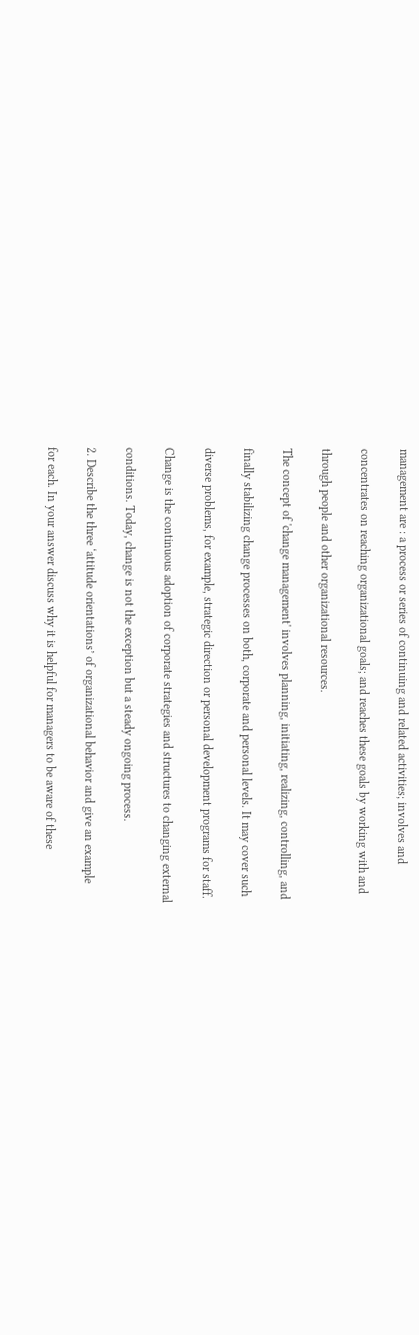management are : a process or series of continuing and related activities; involves and

concentrates on reaching organizational goals; and reaches these goals by working with and

through people and other organizational resources.

The concept of 'change management' involves planning, initiating, realizing, controlling, and

finally stabilizing change processes on both, corporate and personal levels. It may cover such

diverse problems, for example, strategic direction or personal development programs for staff.

Change is the continuous adoption of corporate strategies and structures to changing external

conditions. Today, change is not the exception but a steady ongoing process.

2. Describe the three ‘attitude orientations’ of organizational behavior and give an example

for each. In your answer discuss why it is helpful for managers to be aware of these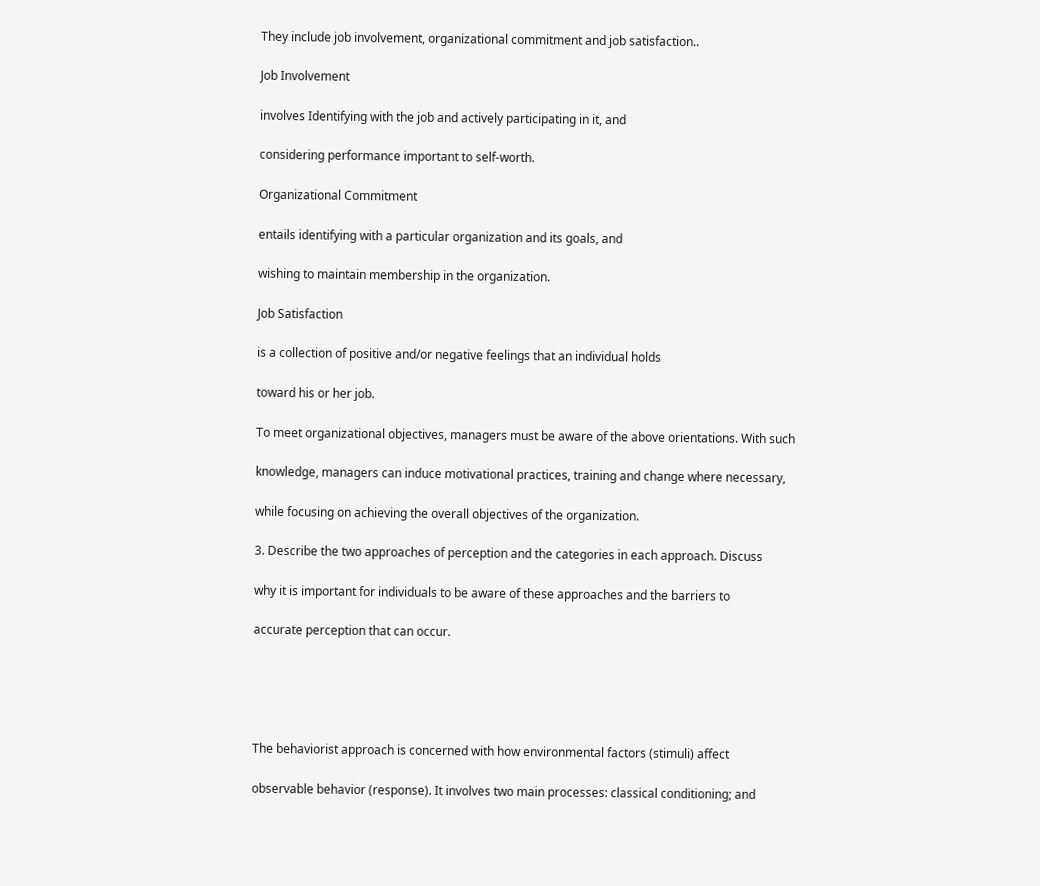They include job involvement, organizational commitment and job satisfaction..

Job Involvement

involves Identifying with the job and actively participating in it, and

considering performance important to self-worth.

Organizational Commitment

entails identifying with a particular organization and its goals, and

wishing to maintain membership in the organization.

Job Satisfaction

is a collection of positive and/or negative feelings that an individual holds

toward his or her job.

To meet organizational objectives, managers must be aware of the above orientations. With such

knowledge, managers can induce motivational practices, training and change where necessary,

while focusing on achieving the overall objectives of the organization.

3. Describe the two approaches of perception and the categories in each approach. Discuss

why it is important for individuals to be aware of these approaches and the barriers to

accurate perception that can occur.





The behaviorist approach is concerned with how environmental factors (stimuli) affect

observable behavior (response). It involves two main processes: classical conditioning; and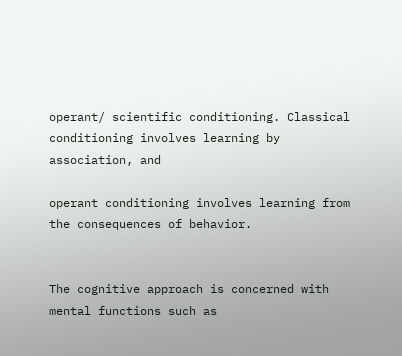operant/ scientific conditioning. Classical conditioning involves learning by association, and

operant conditioning involves learning from the consequences of behavior.


The cognitive approach is concerned with mental functions such as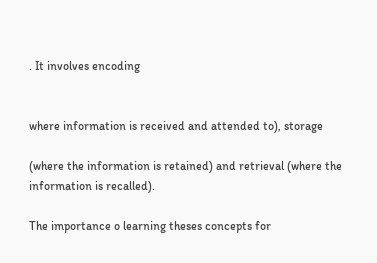. It involves encoding


where information is received and attended to), storage

(where the information is retained) and retrieval (where the information is recalled).

The importance o learning theses concepts for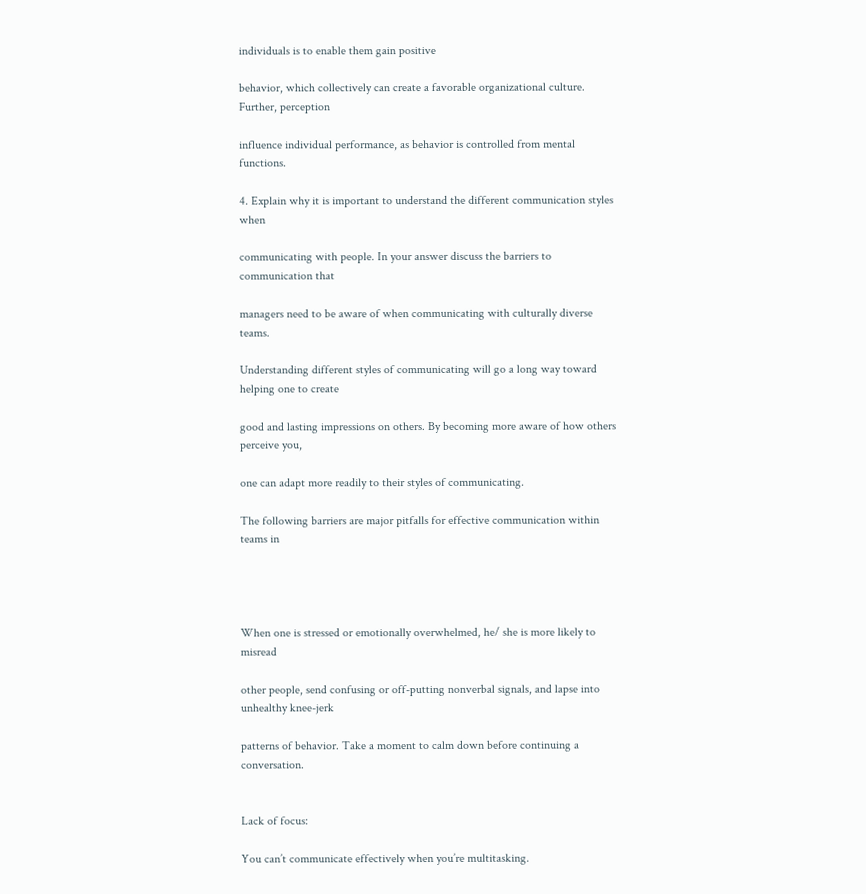individuals is to enable them gain positive

behavior, which collectively can create a favorable organizational culture. Further, perception

influence individual performance, as behavior is controlled from mental functions.

4. Explain why it is important to understand the different communication styles when

communicating with people. In your answer discuss the barriers to communication that

managers need to be aware of when communicating with culturally diverse teams.

Understanding different styles of communicating will go a long way toward helping one to create

good and lasting impressions on others. By becoming more aware of how others perceive you,

one can adapt more readily to their styles of communicating.

The following barriers are major pitfalls for effective communication within teams in




When one is stressed or emotionally overwhelmed, he/ she is more likely to misread

other people, send confusing or off-putting nonverbal signals, and lapse into unhealthy knee-jerk

patterns of behavior. Take a moment to calm down before continuing a conversation.


Lack of focus:

You can’t communicate effectively when you’re multitasking.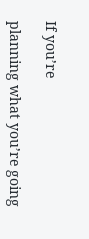If you’re

planning what you’re going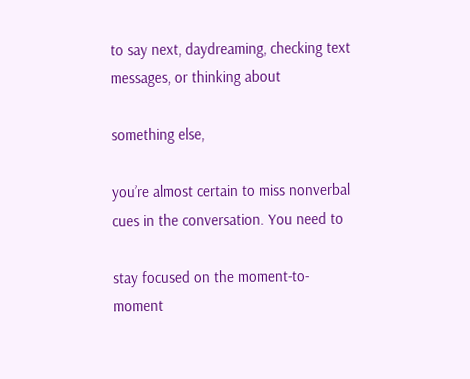to say next, daydreaming, checking text messages, or thinking about

something else,

you’re almost certain to miss nonverbal cues in the conversation. You need to

stay focused on the moment-to-moment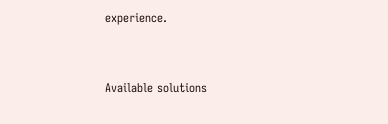experience.


Available solutions